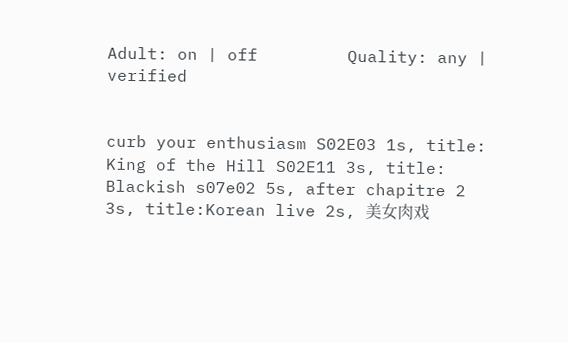Adult: on | off         Quality: any | verified


curb your enthusiasm S02E03 1s, title: King of the Hill S02E11 3s, title: Blackish s07e02 5s, after chapitre 2 3s, title:Korean live 2s, 美女肉戏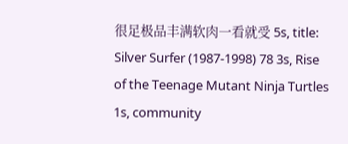很足极品丰满软肉一看就受 5s, title: Silver Surfer (1987-1998) 78 3s, Rise of the Teenage Mutant Ninja Turtles 1s, community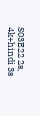S03E22 2s, 4k+hindi 3s